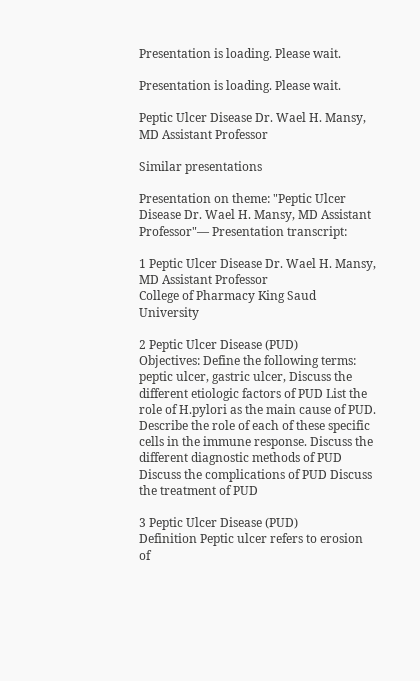Presentation is loading. Please wait.

Presentation is loading. Please wait.

Peptic Ulcer Disease Dr. Wael H. Mansy, MD Assistant Professor

Similar presentations

Presentation on theme: "Peptic Ulcer Disease Dr. Wael H. Mansy, MD Assistant Professor"— Presentation transcript:

1 Peptic Ulcer Disease Dr. Wael H. Mansy, MD Assistant Professor
College of Pharmacy King Saud University

2 Peptic Ulcer Disease (PUD)
Objectives: Define the following terms: peptic ulcer, gastric ulcer, Discuss the different etiologic factors of PUD List the role of H.pylori as the main cause of PUD. Describe the role of each of these specific cells in the immune response. Discuss the different diagnostic methods of PUD Discuss the complications of PUD Discuss the treatment of PUD

3 Peptic Ulcer Disease (PUD)
Definition Peptic ulcer refers to erosion of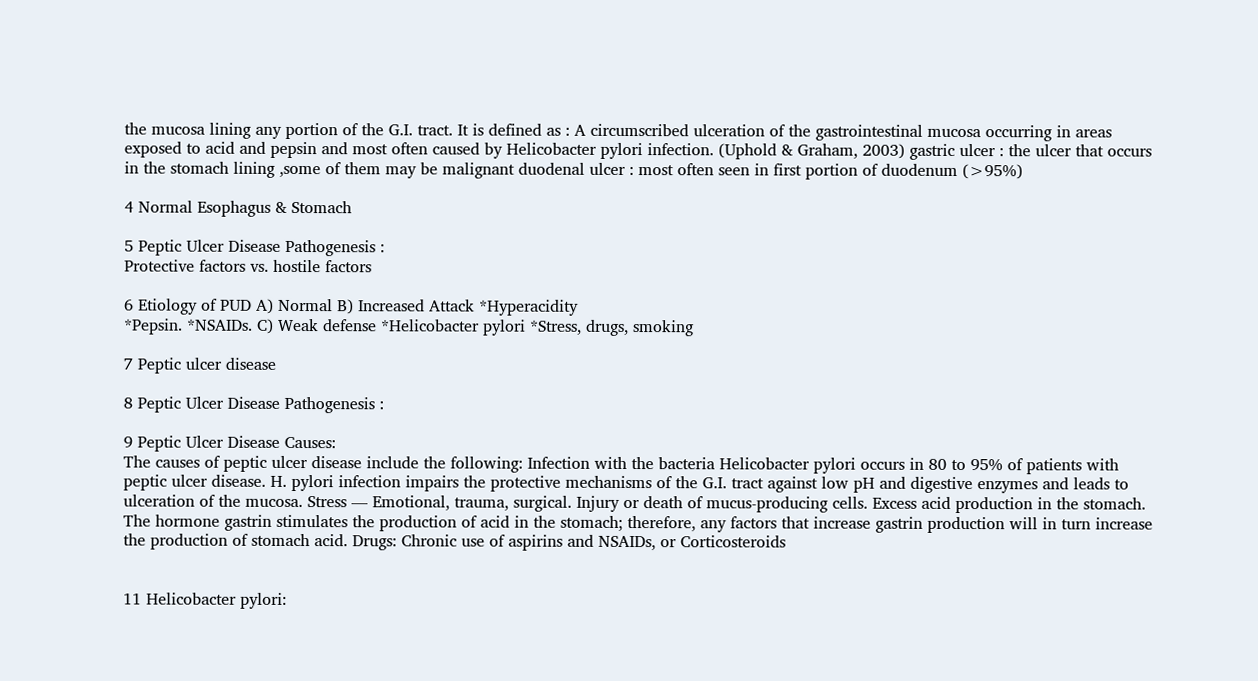the mucosa lining any portion of the G.I. tract. It is defined as : A circumscribed ulceration of the gastrointestinal mucosa occurring in areas exposed to acid and pepsin and most often caused by Helicobacter pylori infection. (Uphold & Graham, 2003) gastric ulcer : the ulcer that occurs in the stomach lining ,some of them may be malignant duodenal ulcer : most often seen in first portion of duodenum (>95%)

4 Normal Esophagus & Stomach

5 Peptic Ulcer Disease Pathogenesis :
Protective factors vs. hostile factors

6 Etiology of PUD A) Normal B) Increased Attack *Hyperacidity
*Pepsin. *NSAIDs. C) Weak defense *Helicobacter pylori *Stress, drugs, smoking

7 Peptic ulcer disease

8 Peptic Ulcer Disease Pathogenesis :

9 Peptic Ulcer Disease Causes:
The causes of peptic ulcer disease include the following: Infection with the bacteria Helicobacter pylori occurs in 80 to 95% of patients with peptic ulcer disease. H. pylori infection impairs the protective mechanisms of the G.I. tract against low pH and digestive enzymes and leads to ulceration of the mucosa. Stress — Emotional, trauma, surgical. Injury or death of mucus-producing cells. Excess acid production in the stomach. The hormone gastrin stimulates the production of acid in the stomach; therefore, any factors that increase gastrin production will in turn increase the production of stomach acid. Drugs: Chronic use of aspirins and NSAIDs, or Corticosteroids


11 Helicobacter pylori: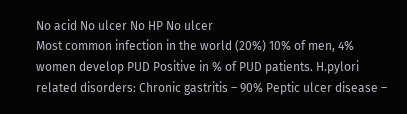No acid No ulcer No HP No ulcer
Most common infection in the world (20%) 10% of men, 4% women develop PUD Positive in % of PUD patients. H.pylori related disorders: Chronic gastritis – 90% Peptic ulcer disease –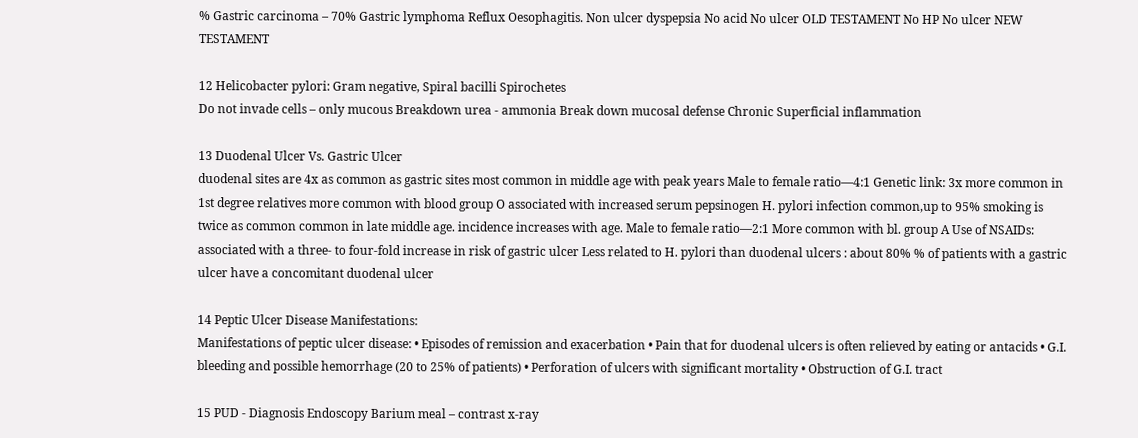% Gastric carcinoma – 70% Gastric lymphoma Reflux Oesophagitis. Non ulcer dyspepsia No acid No ulcer OLD TESTAMENT No HP No ulcer NEW TESTAMENT

12 Helicobacter pylori: Gram negative, Spiral bacilli Spirochetes
Do not invade cells – only mucous Breakdown urea - ammonia Break down mucosal defense Chronic Superficial inflammation

13 Duodenal Ulcer Vs. Gastric Ulcer
duodenal sites are 4x as common as gastric sites most common in middle age with peak years Male to female ratio—4:1 Genetic link: 3x more common in 1st degree relatives more common with blood group O associated with increased serum pepsinogen H. pylori infection common,up to 95% smoking is twice as common common in late middle age. incidence increases with age. Male to female ratio—2:1 More common with bl. group A Use of NSAIDs: associated with a three- to four-fold increase in risk of gastric ulcer Less related to H. pylori than duodenal ulcers : about 80% % of patients with a gastric ulcer have a concomitant duodenal ulcer

14 Peptic Ulcer Disease Manifestations:
Manifestations of peptic ulcer disease: • Episodes of remission and exacerbation • Pain that for duodenal ulcers is often relieved by eating or antacids • G.I. bleeding and possible hemorrhage (20 to 25% of patients) • Perforation of ulcers with significant mortality • Obstruction of G.I. tract

15 PUD - Diagnosis Endoscopy Barium meal – contrast x-ray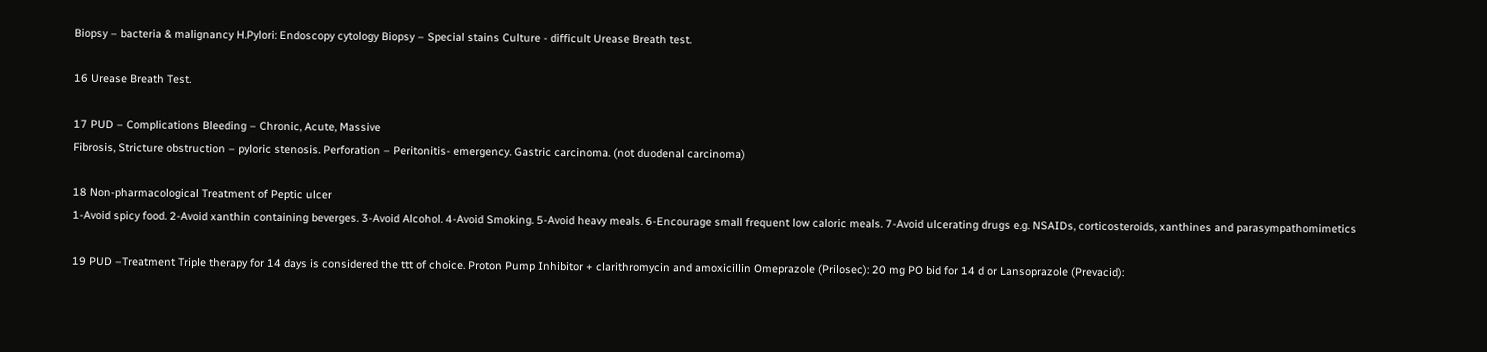Biopsy – bacteria & malignancy H.Pylori: Endoscopy cytology Biopsy – Special stains Culture - difficult Urease Breath test.

16 Urease Breath Test.

17 PUD – Complications Bleeding – Chronic, Acute, Massive
Fibrosis, Stricture obstruction – pyloric stenosis. Perforation – Peritonitis- emergency. Gastric carcinoma. (not duodenal carcinoma)

18 Non-pharmacological Treatment of Peptic ulcer
1-Avoid spicy food. 2-Avoid xanthin containing beverges. 3-Avoid Alcohol. 4-Avoid Smoking. 5-Avoid heavy meals. 6-Encourage small frequent low caloric meals. 7-Avoid ulcerating drugs e.g. NSAIDs, corticosteroids, xanthines and parasympathomimetics

19 PUD –Treatment Triple therapy for 14 days is considered the ttt of choice. Proton Pump Inhibitor + clarithromycin and amoxicillin Omeprazole (Prilosec): 20 mg PO bid for 14 d or Lansoprazole (Prevacid):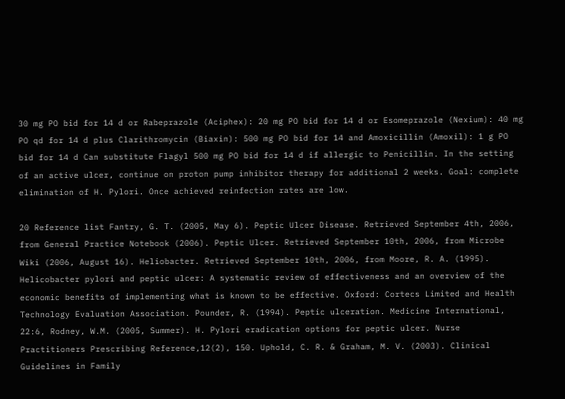30 mg PO bid for 14 d or Rabeprazole (Aciphex): 20 mg PO bid for 14 d or Esomeprazole (Nexium): 40 mg PO qd for 14 d plus Clarithromycin (Biaxin): 500 mg PO bid for 14 and Amoxicillin (Amoxil): 1 g PO bid for 14 d Can substitute Flagyl 500 mg PO bid for 14 d if allergic to Penicillin. In the setting of an active ulcer, continue on proton pump inhibitor therapy for additional 2 weeks. Goal: complete elimination of H. Pylori. Once achieved reinfection rates are low.

20 Reference list Fantry, G. T. (2005, May 6). Peptic Ulcer Disease. Retrieved September 4th, 2006, from General Practice Notebook (2006). Peptic Ulcer. Retrieved September 10th, 2006, from Microbe Wiki (2006, August 16). Heliobacter. Retrieved September 10th, 2006, from Moore, R. A. (1995). Helicobacter pylori and peptic ulcer: A systematic review of effectiveness and an overview of the economic benefits of implementing what is known to be effective. Oxford: Cortecs Limited and Health Technology Evaluation Association. Pounder, R. (1994). Peptic ulceration. Medicine International, 22:6, Rodney, W.M. (2005, Summer). H. Pylori eradication options for peptic ulcer. Nurse Practitioners Prescribing Reference,12(2), 150. Uphold, C. R. & Graham, M. V. (2003). Clinical Guidelines in Family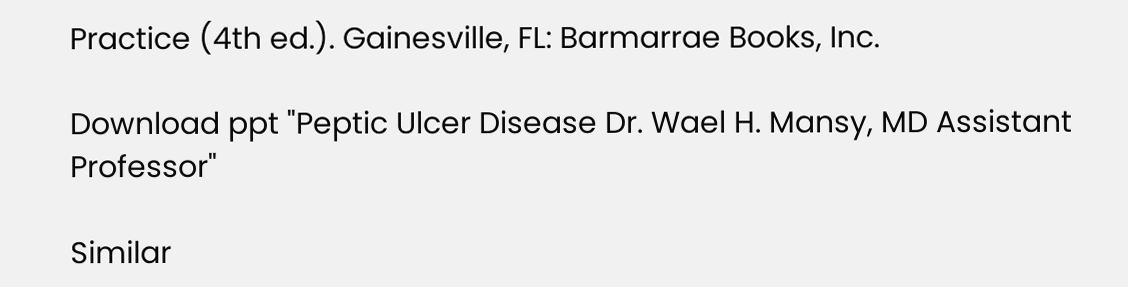Practice (4th ed.). Gainesville, FL: Barmarrae Books, Inc.

Download ppt "Peptic Ulcer Disease Dr. Wael H. Mansy, MD Assistant Professor"

Similar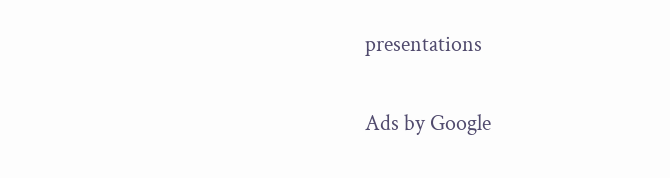presentations

Ads by Google